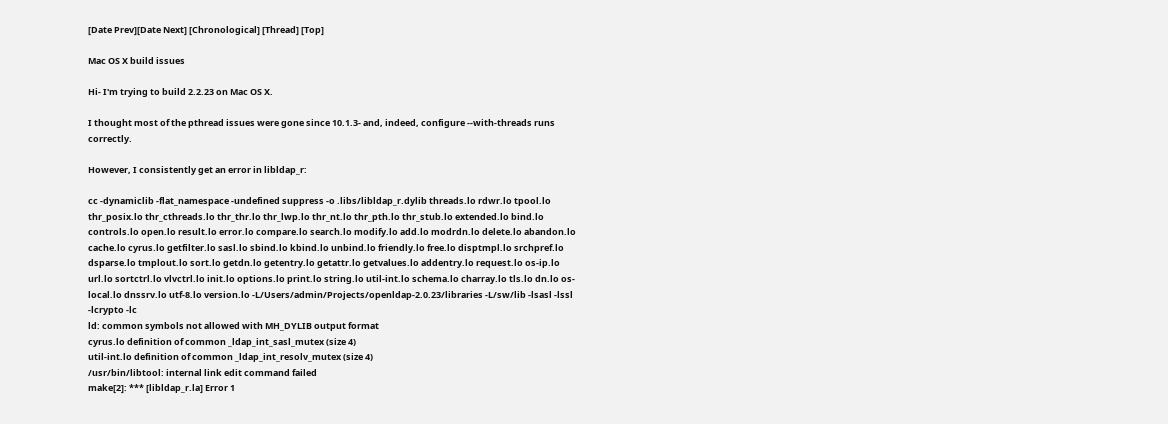[Date Prev][Date Next] [Chronological] [Thread] [Top]

Mac OS X build issues

Hi- I'm trying to build 2.2.23 on Mac OS X.

I thought most of the pthread issues were gone since 10.1.3- and, indeed, configure --with-threads runs correctly.

However, I consistently get an error in libldap_r:

cc -dynamiclib -flat_namespace -undefined suppress -o .libs/libldap_r.dylib threads.lo rdwr.lo tpool.lo thr_posix.lo thr_cthreads.lo thr_thr.lo thr_lwp.lo thr_nt.lo thr_pth.lo thr_stub.lo extended.lo bind.lo controls.lo open.lo result.lo error.lo compare.lo search.lo modify.lo add.lo modrdn.lo delete.lo abandon.lo cache.lo cyrus.lo getfilter.lo sasl.lo sbind.lo kbind.lo unbind.lo friendly.lo free.lo disptmpl.lo srchpref.lo dsparse.lo tmplout.lo sort.lo getdn.lo getentry.lo getattr.lo getvalues.lo addentry.lo request.lo os-ip.lo url.lo sortctrl.lo vlvctrl.lo init.lo options.lo print.lo string.lo util-int.lo schema.lo charray.lo tls.lo dn.lo os-local.lo dnssrv.lo utf-8.lo version.lo -L/Users/admin/Projects/openldap-2.0.23/libraries -L/sw/lib -lsasl -lssl -lcrypto -lc
ld: common symbols not allowed with MH_DYLIB output format
cyrus.lo definition of common _ldap_int_sasl_mutex (size 4)
util-int.lo definition of common _ldap_int_resolv_mutex (size 4)
/usr/bin/libtool: internal link edit command failed
make[2]: *** [libldap_r.la] Error 1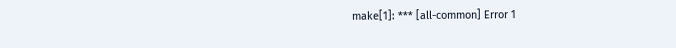make[1]: *** [all-common] Error 1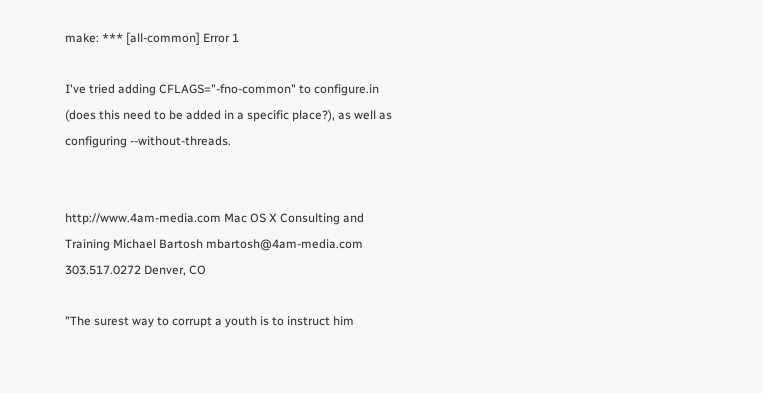make: *** [all-common] Error 1

I've tried adding CFLAGS="-fno-common" to configure.in (does this need to be added in a specific place?), as well as configuring --without-threads.


http://www.4am-media.com Mac OS X Consulting and Training Michael Bartosh mbartosh@4am-media.com 303.517.0272 Denver, CO

"The surest way to corrupt a youth is to instruct him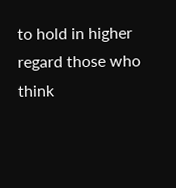to hold in higher regard those who think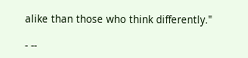alike than those who think differently."

- --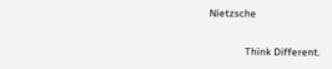Nietzsche

            Think Different.